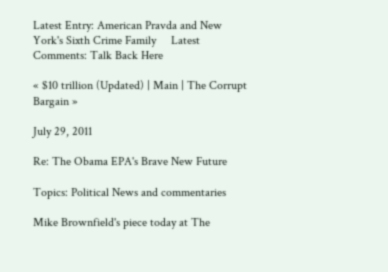Latest Entry: American Pravda and New York's Sixth Crime Family     Latest Comments: Talk Back Here

« $10 trillion (Updated) | Main | The Corrupt Bargain »

July 29, 2011

Re: The Obama EPA's Brave New Future

Topics: Political News and commentaries

Mike Brownfield's piece today at The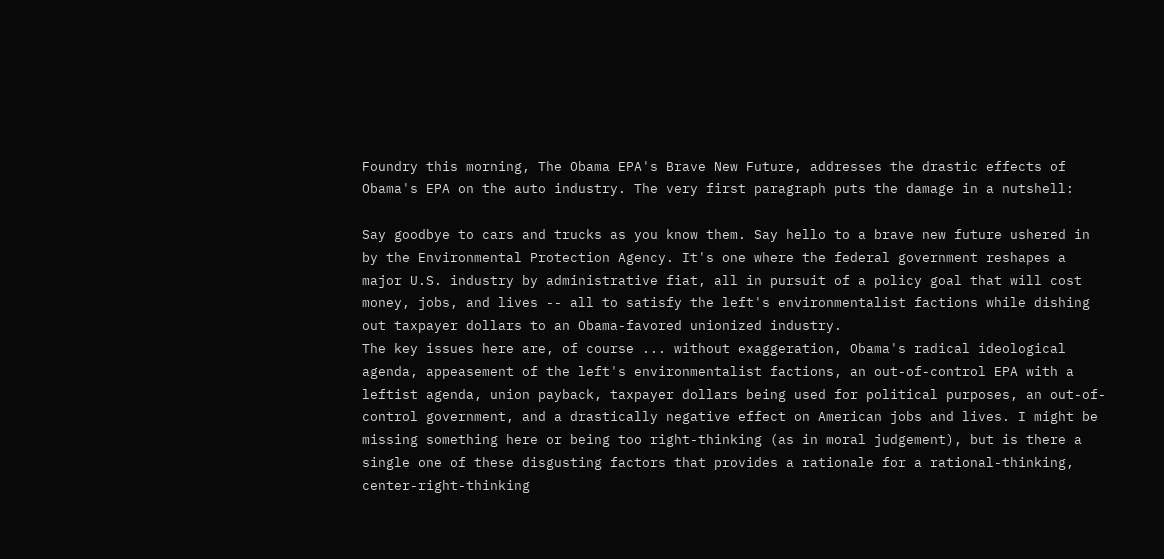Foundry this morning, The Obama EPA's Brave New Future, addresses the drastic effects of Obama's EPA on the auto industry. The very first paragraph puts the damage in a nutshell:

Say goodbye to cars and trucks as you know them. Say hello to a brave new future ushered in by the Environmental Protection Agency. It's one where the federal government reshapes a major U.S. industry by administrative fiat, all in pursuit of a policy goal that will cost money, jobs, and lives -- all to satisfy the left's environmentalist factions while dishing out taxpayer dollars to an Obama-favored unionized industry.
The key issues here are, of course ... without exaggeration, Obama's radical ideological agenda, appeasement of the left's environmentalist factions, an out-of-control EPA with a leftist agenda, union payback, taxpayer dollars being used for political purposes, an out-of-control government, and a drastically negative effect on American jobs and lives. I might be missing something here or being too right-thinking (as in moral judgement), but is there a single one of these disgusting factors that provides a rationale for a rational-thinking, center-right-thinking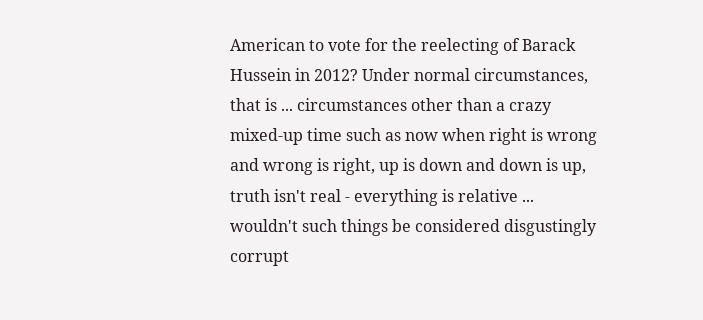American to vote for the reelecting of Barack Hussein in 2012? Under normal circumstances, that is ... circumstances other than a crazy mixed-up time such as now when right is wrong and wrong is right, up is down and down is up, truth isn't real - everything is relative ... wouldn't such things be considered disgustingly corrupt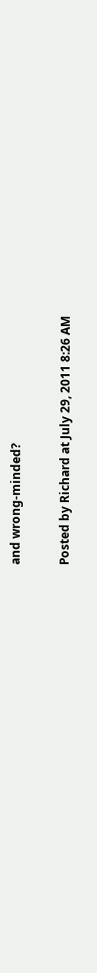and wrong-minded?

Posted by Richard at July 29, 2011 8:26 AM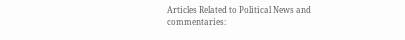Articles Related to Political News and commentaries: